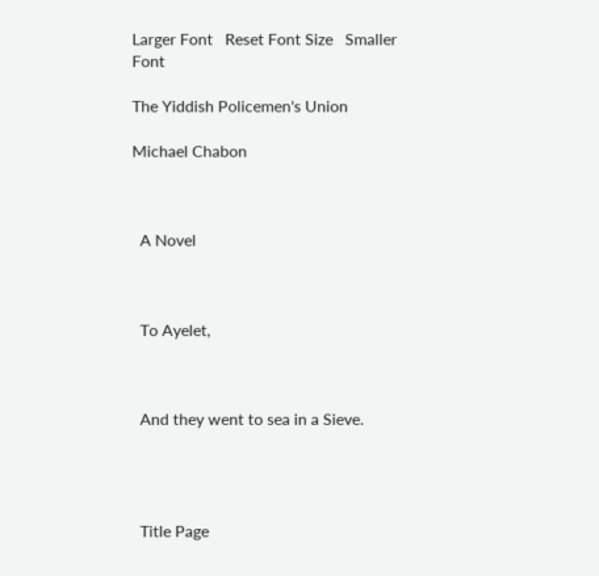Larger Font   Reset Font Size   Smaller Font

The Yiddish Policemen's Union

Michael Chabon



  A Novel



  To Ayelet,



  And they went to sea in a Sieve.




  Title Page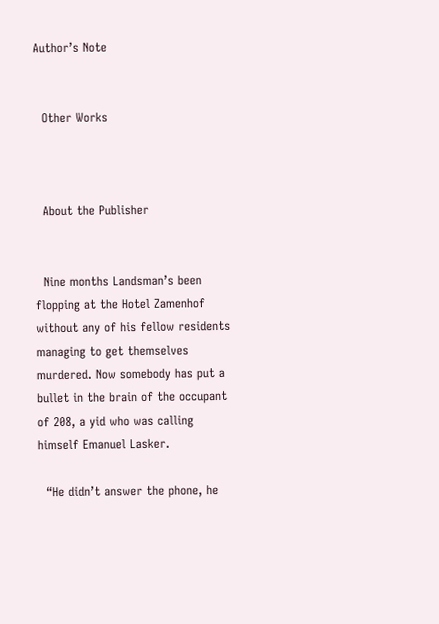Author’s Note


  Other Works



  About the Publisher


  Nine months Landsman’s been flopping at the Hotel Zamenhof without any of his fellow residents managing to get themselves murdered. Now somebody has put a bullet in the brain of the occupant of 208, a yid who was calling himself Emanuel Lasker.

  “He didn’t answer the phone, he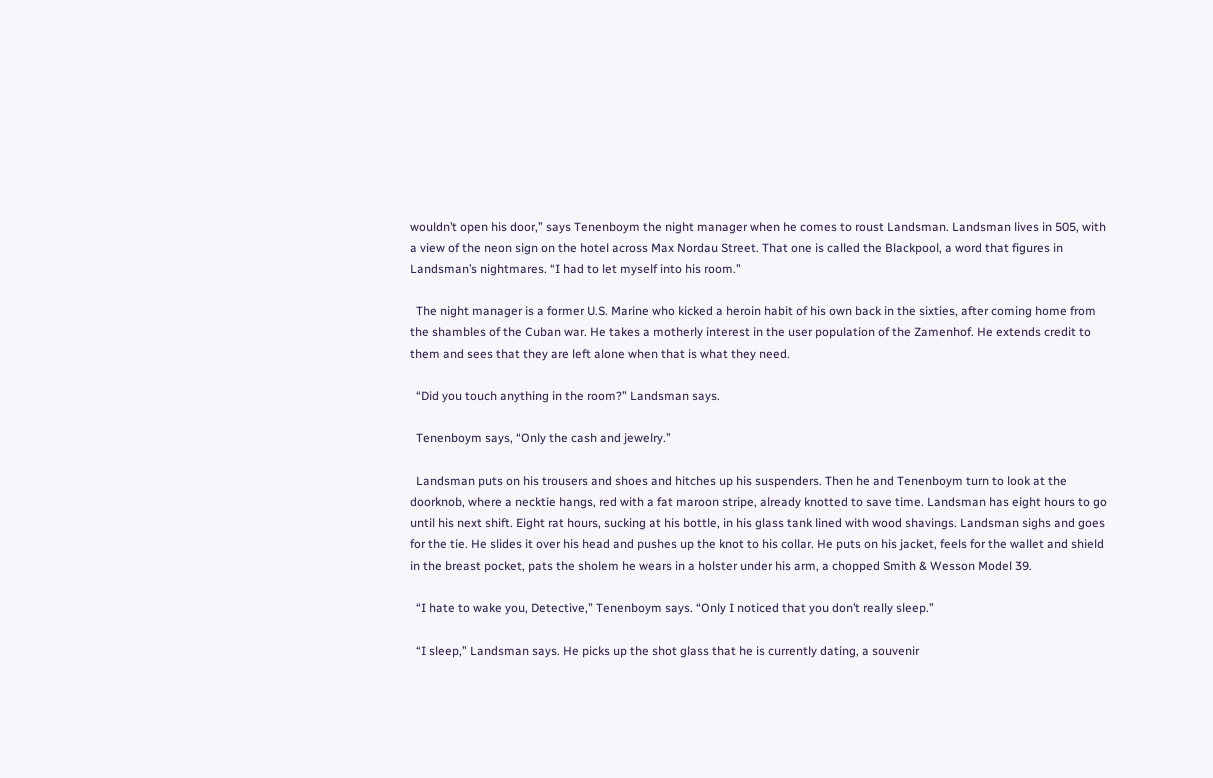wouldn’t open his door,” says Tenenboym the night manager when he comes to roust Landsman. Landsman lives in 505, with a view of the neon sign on the hotel across Max Nordau Street. That one is called the Blackpool, a word that figures in Landsman’s nightmares. “I had to let myself into his room.”

  The night manager is a former U.S. Marine who kicked a heroin habit of his own back in the sixties, after coming home from the shambles of the Cuban war. He takes a motherly interest in the user population of the Zamenhof. He extends credit to them and sees that they are left alone when that is what they need.

  “Did you touch anything in the room?” Landsman says.

  Tenenboym says, “Only the cash and jewelry.”

  Landsman puts on his trousers and shoes and hitches up his suspenders. Then he and Tenenboym turn to look at the doorknob, where a necktie hangs, red with a fat maroon stripe, already knotted to save time. Landsman has eight hours to go until his next shift. Eight rat hours, sucking at his bottle, in his glass tank lined with wood shavings. Landsman sighs and goes for the tie. He slides it over his head and pushes up the knot to his collar. He puts on his jacket, feels for the wallet and shield in the breast pocket, pats the sholem he wears in a holster under his arm, a chopped Smith & Wesson Model 39.

  “I hate to wake you, Detective,” Tenenboym says. “Only I noticed that you don’t really sleep.”

  “I sleep,” Landsman says. He picks up the shot glass that he is currently dating, a souvenir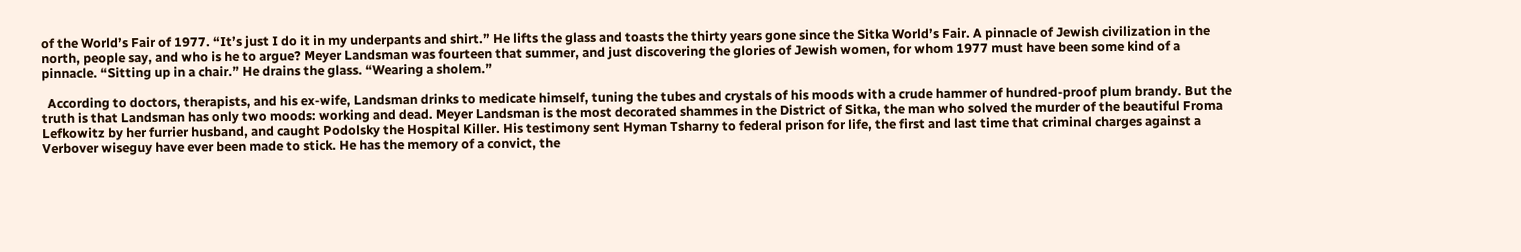of the World’s Fair of 1977. “It’s just I do it in my underpants and shirt.” He lifts the glass and toasts the thirty years gone since the Sitka World’s Fair. A pinnacle of Jewish civilization in the north, people say, and who is he to argue? Meyer Landsman was fourteen that summer, and just discovering the glories of Jewish women, for whom 1977 must have been some kind of a pinnacle. “Sitting up in a chair.” He drains the glass. “Wearing a sholem.”

  According to doctors, therapists, and his ex-wife, Landsman drinks to medicate himself, tuning the tubes and crystals of his moods with a crude hammer of hundred-proof plum brandy. But the truth is that Landsman has only two moods: working and dead. Meyer Landsman is the most decorated shammes in the District of Sitka, the man who solved the murder of the beautiful Froma Lefkowitz by her furrier husband, and caught Podolsky the Hospital Killer. His testimony sent Hyman Tsharny to federal prison for life, the first and last time that criminal charges against a Verbover wiseguy have ever been made to stick. He has the memory of a convict, the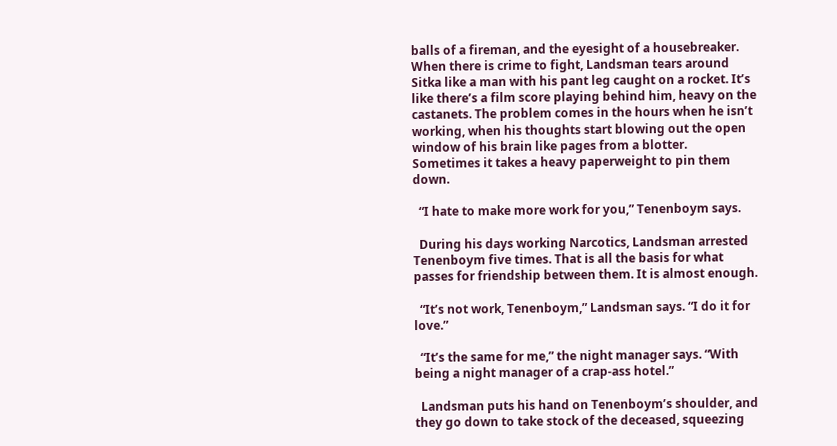balls of a fireman, and the eyesight of a housebreaker. When there is crime to fight, Landsman tears around Sitka like a man with his pant leg caught on a rocket. It’s like there’s a film score playing behind him, heavy on the castanets. The problem comes in the hours when he isn’t working, when his thoughts start blowing out the open window of his brain like pages from a blotter. Sometimes it takes a heavy paperweight to pin them down.

  “I hate to make more work for you,” Tenenboym says.

  During his days working Narcotics, Landsman arrested Tenenboym five times. That is all the basis for what passes for friendship between them. It is almost enough.

  “It’s not work, Tenenboym,” Landsman says. “I do it for love.”

  “It’s the same for me,” the night manager says. “With being a night manager of a crap-ass hotel.”

  Landsman puts his hand on Tenenboym’s shoulder, and they go down to take stock of the deceased, squeezing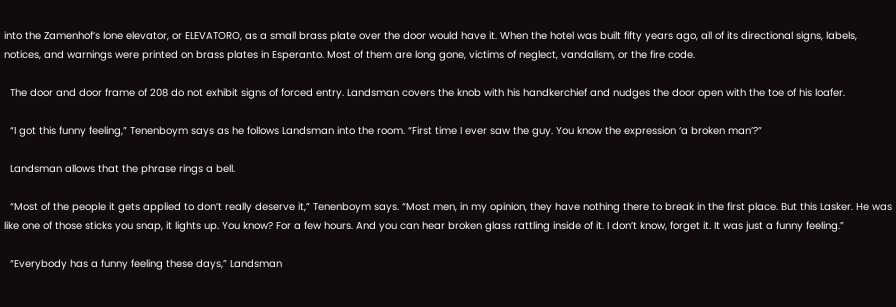into the Zamenhof’s lone elevator, or ELEVATORO, as a small brass plate over the door would have it. When the hotel was built fifty years ago, all of its directional signs, labels, notices, and warnings were printed on brass plates in Esperanto. Most of them are long gone, victims of neglect, vandalism, or the fire code.

  The door and door frame of 208 do not exhibit signs of forced entry. Landsman covers the knob with his handkerchief and nudges the door open with the toe of his loafer.

  “I got this funny feeling,” Tenenboym says as he follows Landsman into the room. “First time I ever saw the guy. You know the expression ‘a broken man’?”

  Landsman allows that the phrase rings a bell.

  “Most of the people it gets applied to don’t really deserve it,” Tenenboym says. “Most men, in my opinion, they have nothing there to break in the first place. But this Lasker. He was like one of those sticks you snap, it lights up. You know? For a few hours. And you can hear broken glass rattling inside of it. I don’t know, forget it. It was just a funny feeling.”

  “Everybody has a funny feeling these days,” Landsman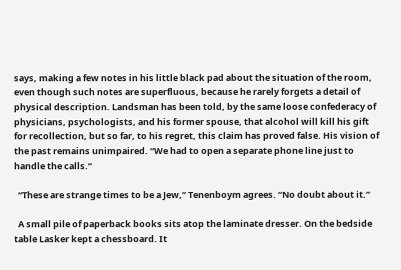says, making a few notes in his little black pad about the situation of the room, even though such notes are superfluous, because he rarely forgets a detail of physical description. Landsman has been told, by the same loose confederacy of physicians, psychologists, and his former spouse, that alcohol will kill his gift for recollection, but so far, to his regret, this claim has proved false. His vision of the past remains unimpaired. “We had to open a separate phone line just to handle the calls.”

  “These are strange times to be a Jew,” Tenenboym agrees. “No doubt about it.”

  A small pile of paperback books sits atop the laminate dresser. On the bedside table Lasker kept a chessboard. It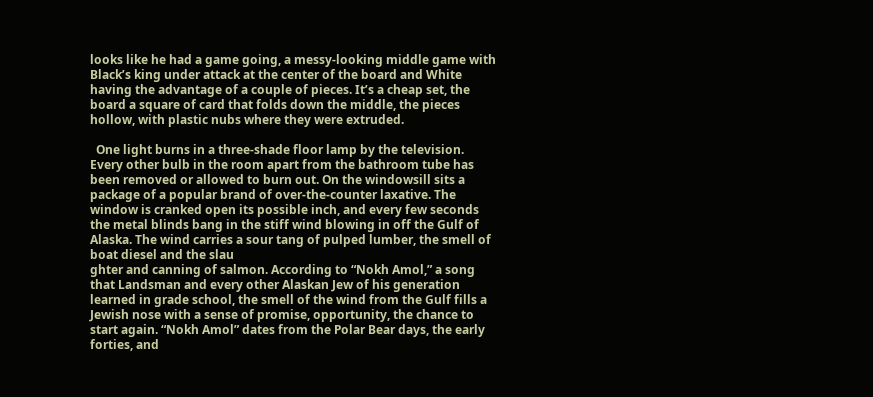looks like he had a game going, a messy-looking middle game with Black’s king under attack at the center of the board and White having the advantage of a couple of pieces. It’s a cheap set, the board a square of card that folds down the middle, the pieces hollow, with plastic nubs where they were extruded.

  One light burns in a three-shade floor lamp by the television. Every other bulb in the room apart from the bathroom tube has been removed or allowed to burn out. On the windowsill sits a package of a popular brand of over-the-counter laxative. The window is cranked open its possible inch, and every few seconds the metal blinds bang in the stiff wind blowing in off the Gulf of Alaska. The wind carries a sour tang of pulped lumber, the smell of boat diesel and the slau
ghter and canning of salmon. According to “Nokh Amol,” a song that Landsman and every other Alaskan Jew of his generation learned in grade school, the smell of the wind from the Gulf fills a Jewish nose with a sense of promise, opportunity, the chance to start again. “Nokh Amol” dates from the Polar Bear days, the early forties, and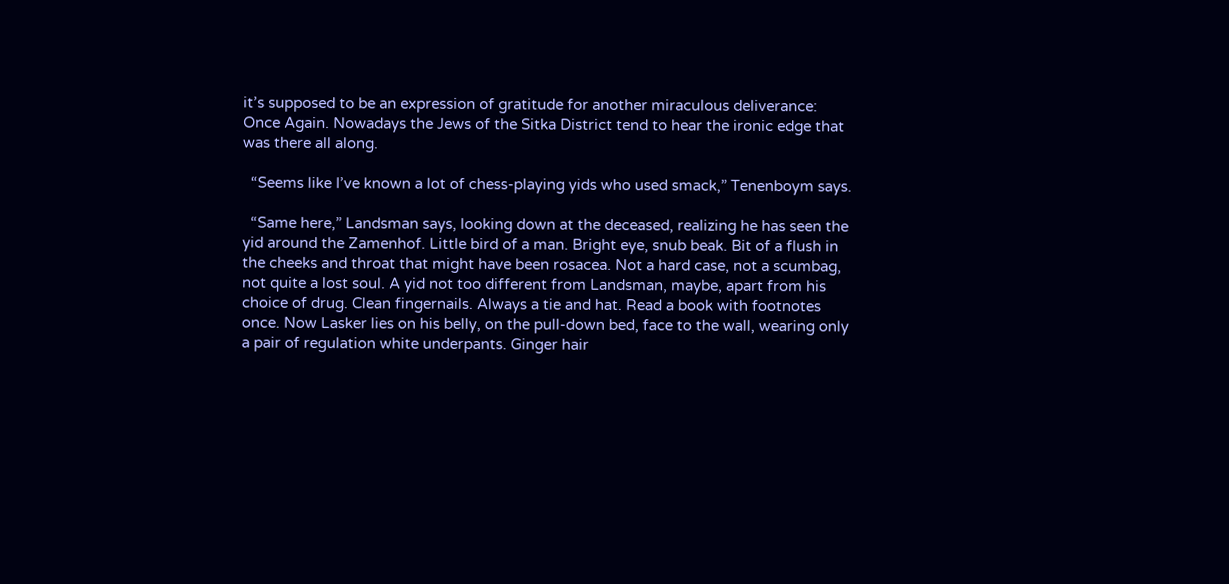it’s supposed to be an expression of gratitude for another miraculous deliverance: Once Again. Nowadays the Jews of the Sitka District tend to hear the ironic edge that was there all along.

  “Seems like I’ve known a lot of chess-playing yids who used smack,” Tenenboym says.

  “Same here,” Landsman says, looking down at the deceased, realizing he has seen the yid around the Zamenhof. Little bird of a man. Bright eye, snub beak. Bit of a flush in the cheeks and throat that might have been rosacea. Not a hard case, not a scumbag, not quite a lost soul. A yid not too different from Landsman, maybe, apart from his choice of drug. Clean fingernails. Always a tie and hat. Read a book with footnotes once. Now Lasker lies on his belly, on the pull-down bed, face to the wall, wearing only a pair of regulation white underpants. Ginger hair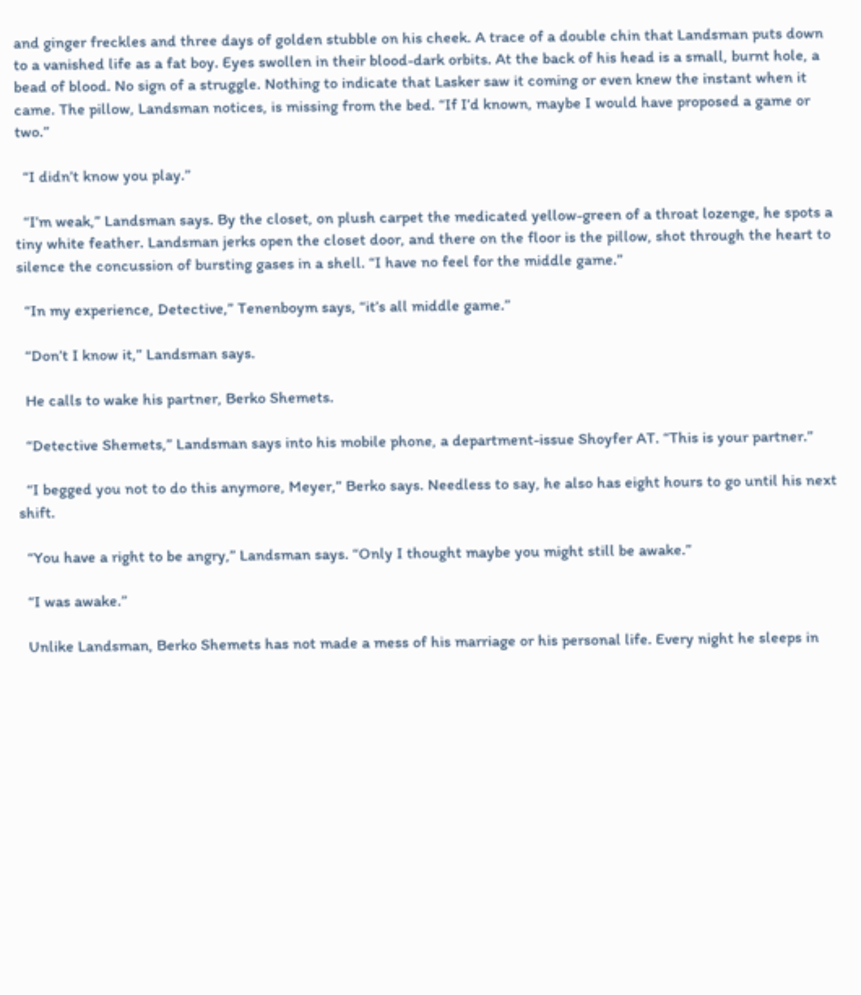and ginger freckles and three days of golden stubble on his cheek. A trace of a double chin that Landsman puts down to a vanished life as a fat boy. Eyes swollen in their blood-dark orbits. At the back of his head is a small, burnt hole, a bead of blood. No sign of a struggle. Nothing to indicate that Lasker saw it coming or even knew the instant when it came. The pillow, Landsman notices, is missing from the bed. “If I’d known, maybe I would have proposed a game or two.”

  “I didn’t know you play.”

  “I’m weak,” Landsman says. By the closet, on plush carpet the medicated yellow-green of a throat lozenge, he spots a tiny white feather. Landsman jerks open the closet door, and there on the floor is the pillow, shot through the heart to silence the concussion of bursting gases in a shell. “I have no feel for the middle game.”

  “In my experience, Detective,” Tenenboym says, “it’s all middle game.”

  “Don’t I know it,” Landsman says.

  He calls to wake his partner, Berko Shemets.

  “Detective Shemets,” Landsman says into his mobile phone, a department-issue Shoyfer AT. “This is your partner.”

  “I begged you not to do this anymore, Meyer,” Berko says. Needless to say, he also has eight hours to go until his next shift.

  “You have a right to be angry,” Landsman says. “Only I thought maybe you might still be awake.”

  “I was awake.”

  Unlike Landsman, Berko Shemets has not made a mess of his marriage or his personal life. Every night he sleeps in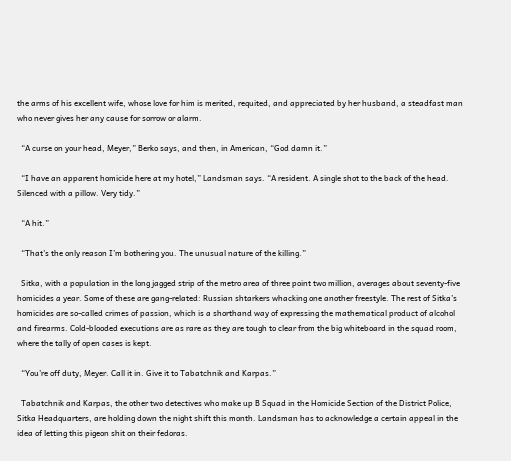the arms of his excellent wife, whose love for him is merited, requited, and appreciated by her husband, a steadfast man who never gives her any cause for sorrow or alarm.

  “A curse on your head, Meyer,” Berko says, and then, in American, “God damn it.”

  “I have an apparent homicide here at my hotel,” Landsman says. “A resident. A single shot to the back of the head. Silenced with a pillow. Very tidy.”

  “A hit.”

  “That’s the only reason I’m bothering you. The unusual nature of the killing.”

  Sitka, with a population in the long jagged strip of the metro area of three point two million, averages about seventy-five homicides a year. Some of these are gang-related: Russian shtarkers whacking one another freestyle. The rest of Sitka’s homicides are so-called crimes of passion, which is a shorthand way of expressing the mathematical product of alcohol and firearms. Cold-blooded executions are as rare as they are tough to clear from the big whiteboard in the squad room, where the tally of open cases is kept.

  “You’re off duty, Meyer. Call it in. Give it to Tabatchnik and Karpas.”

  Tabatchnik and Karpas, the other two detectives who make up B Squad in the Homicide Section of the District Police, Sitka Headquarters, are holding down the night shift this month. Landsman has to acknowledge a certain appeal in the idea of letting this pigeon shit on their fedoras.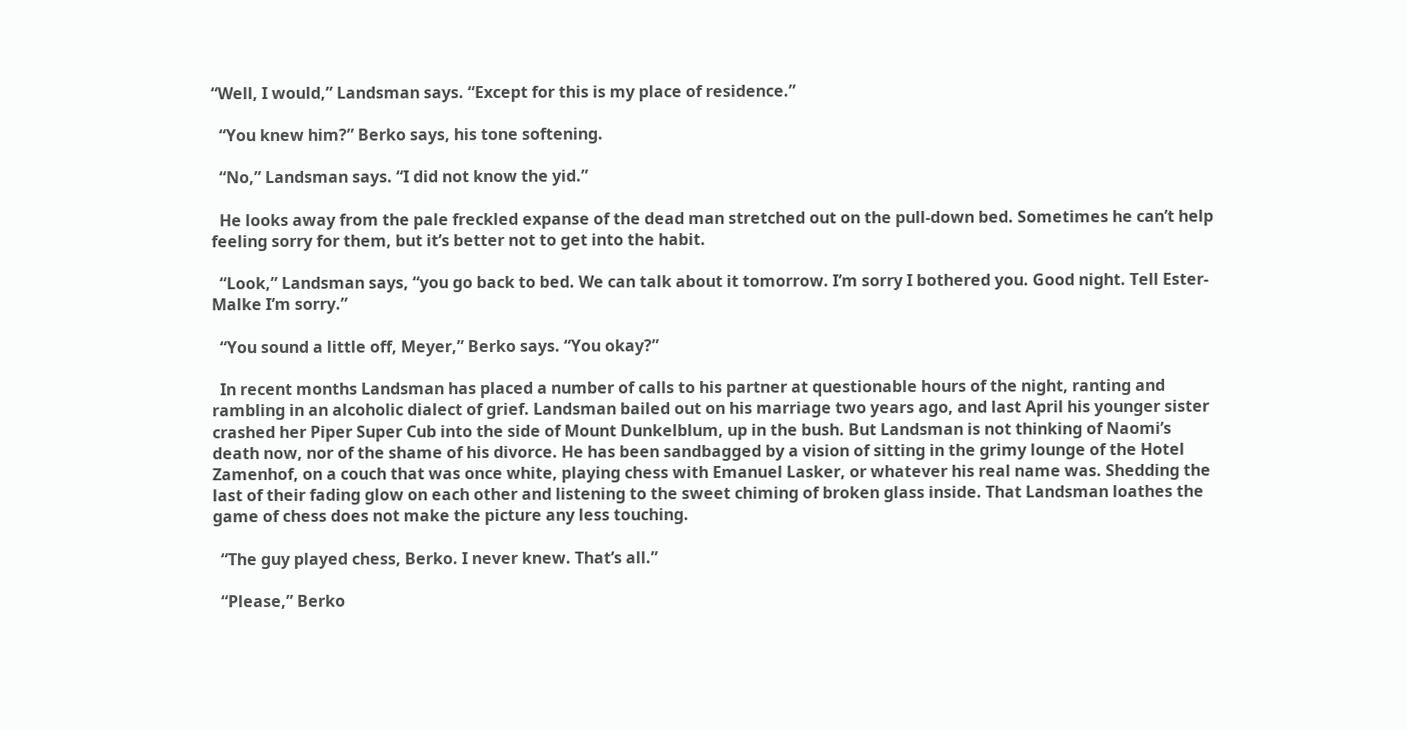“Well, I would,” Landsman says. “Except for this is my place of residence.”

  “You knew him?” Berko says, his tone softening.

  “No,” Landsman says. “I did not know the yid.”

  He looks away from the pale freckled expanse of the dead man stretched out on the pull-down bed. Sometimes he can’t help feeling sorry for them, but it’s better not to get into the habit.

  “Look,” Landsman says, “you go back to bed. We can talk about it tomorrow. I’m sorry I bothered you. Good night. Tell Ester-Malke I’m sorry.”

  “You sound a little off, Meyer,” Berko says. “You okay?”

  In recent months Landsman has placed a number of calls to his partner at questionable hours of the night, ranting and rambling in an alcoholic dialect of grief. Landsman bailed out on his marriage two years ago, and last April his younger sister crashed her Piper Super Cub into the side of Mount Dunkelblum, up in the bush. But Landsman is not thinking of Naomi’s death now, nor of the shame of his divorce. He has been sandbagged by a vision of sitting in the grimy lounge of the Hotel Zamenhof, on a couch that was once white, playing chess with Emanuel Lasker, or whatever his real name was. Shedding the last of their fading glow on each other and listening to the sweet chiming of broken glass inside. That Landsman loathes the game of chess does not make the picture any less touching.

  “The guy played chess, Berko. I never knew. That’s all.”

  “Please,” Berko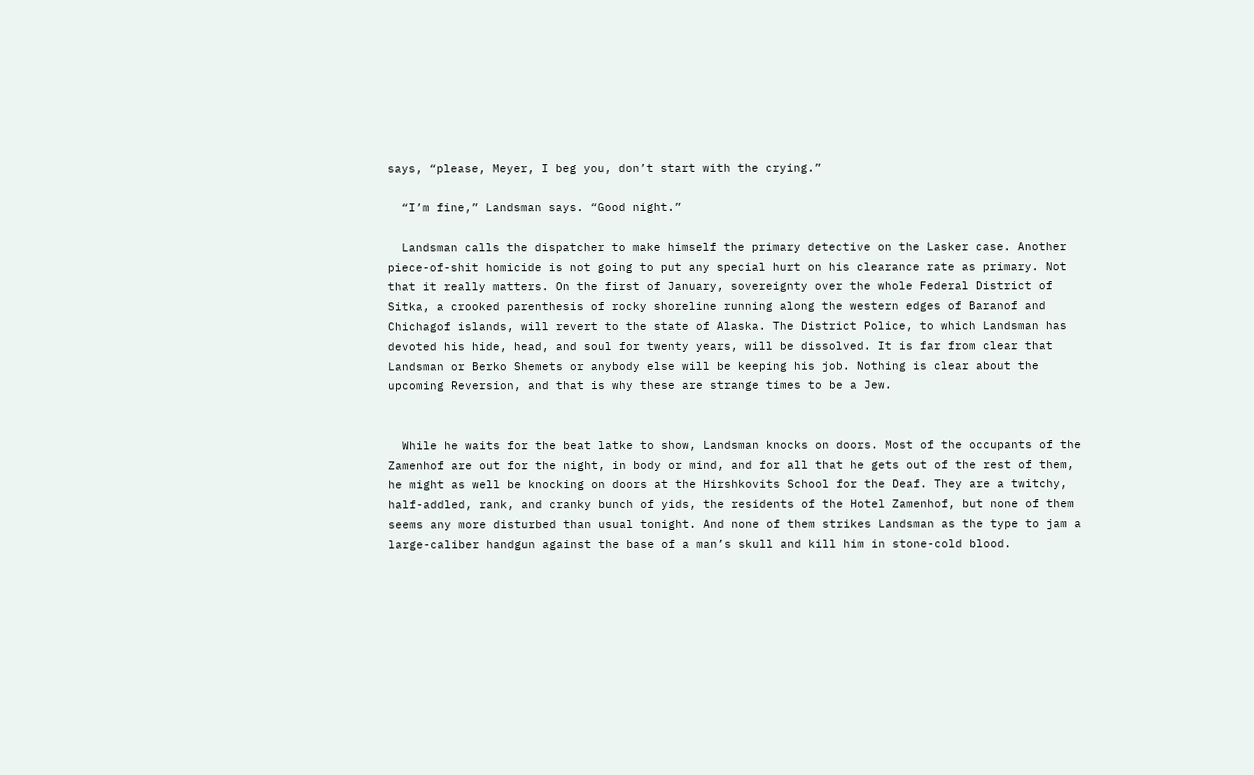says, “please, Meyer, I beg you, don’t start with the crying.”

  “I’m fine,” Landsman says. “Good night.”

  Landsman calls the dispatcher to make himself the primary detective on the Lasker case. Another piece-of-shit homicide is not going to put any special hurt on his clearance rate as primary. Not that it really matters. On the first of January, sovereignty over the whole Federal District of Sitka, a crooked parenthesis of rocky shoreline running along the western edges of Baranof and Chichagof islands, will revert to the state of Alaska. The District Police, to which Landsman has devoted his hide, head, and soul for twenty years, will be dissolved. It is far from clear that Landsman or Berko Shemets or anybody else will be keeping his job. Nothing is clear about the upcoming Reversion, and that is why these are strange times to be a Jew.


  While he waits for the beat latke to show, Landsman knocks on doors. Most of the occupants of the Zamenhof are out for the night, in body or mind, and for all that he gets out of the rest of them, he might as well be knocking on doors at the Hirshkovits School for the Deaf. They are a twitchy, half-addled, rank, and cranky bunch of yids, the residents of the Hotel Zamenhof, but none of them seems any more disturbed than usual tonight. And none of them strikes Landsman as the type to jam a large-caliber handgun against the base of a man’s skull and kill him in stone-cold blood.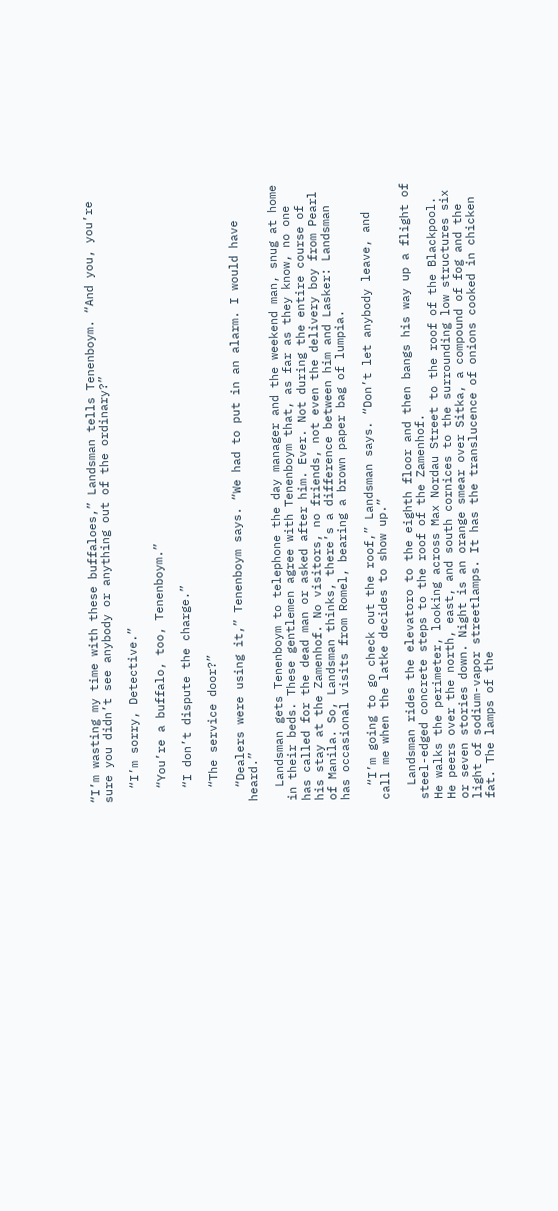“I’m wasting my time with these buffaloes,” Landsman tells Tenenboym. “And you, you’re sure you didn’t see anybody or anything out of the ordinary?”

  “I’m sorry, Detective.”

  “You’re a buffalo, too, Tenenboym.”

  “I don’t dispute the charge.”

  “The service door?”

  “Dealers were using it,” Tenenboym says. “We had to put in an alarm. I would have heard.”

  Landsman gets Tenenboym to telephone the day manager and the weekend man, snug at home in their beds. These gentlemen agree with Tenenboym that, as far as they know, no one has called for the dead man or asked after him. Ever. Not during the entire course of his stay at the Zamenhof. No visitors, no friends, not even the delivery boy from Pearl of Manila. So, Landsman thinks, there’s a difference between him and Lasker: Landsman has occasional visits from Romel, bearing a brown paper bag of lumpia.

  “I’m going to go check out the roof,” Landsman says. “Don’t let anybody leave, and call me when the latke decides to show up.”

  Landsman rides the elevatoro to the eighth floor and then bangs his way up a flight of steel-edged concrete steps to the roof of the Zamenhof.
He walks the perimeter, looking across Max Nordau Street to the roof of the Blackpool. He peers over the north, east, and south cornices to the surrounding low structures six or seven stories down. Night is an orange smear over Sitka, a compound of fog and the light of sodium-vapor streetlamps. It has the translucence of onions cooked in chicken fat. The lamps of the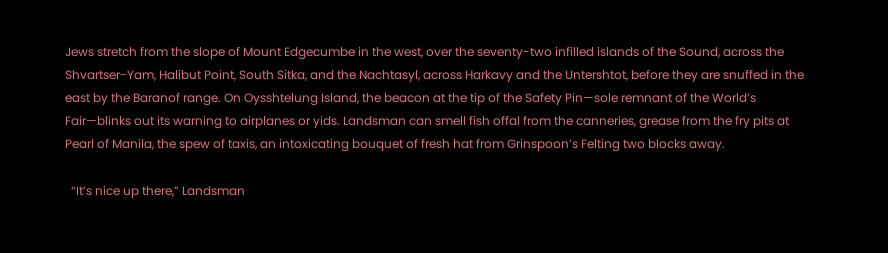Jews stretch from the slope of Mount Edgecumbe in the west, over the seventy-two infilled islands of the Sound, across the Shvartser-Yam, Halibut Point, South Sitka, and the Nachtasyl, across Harkavy and the Untershtot, before they are snuffed in the east by the Baranof range. On Oysshtelung Island, the beacon at the tip of the Safety Pin—sole remnant of the World’s Fair—blinks out its warning to airplanes or yids. Landsman can smell fish offal from the canneries, grease from the fry pits at Pearl of Manila, the spew of taxis, an intoxicating bouquet of fresh hat from Grinspoon’s Felting two blocks away.

  “It’s nice up there,” Landsman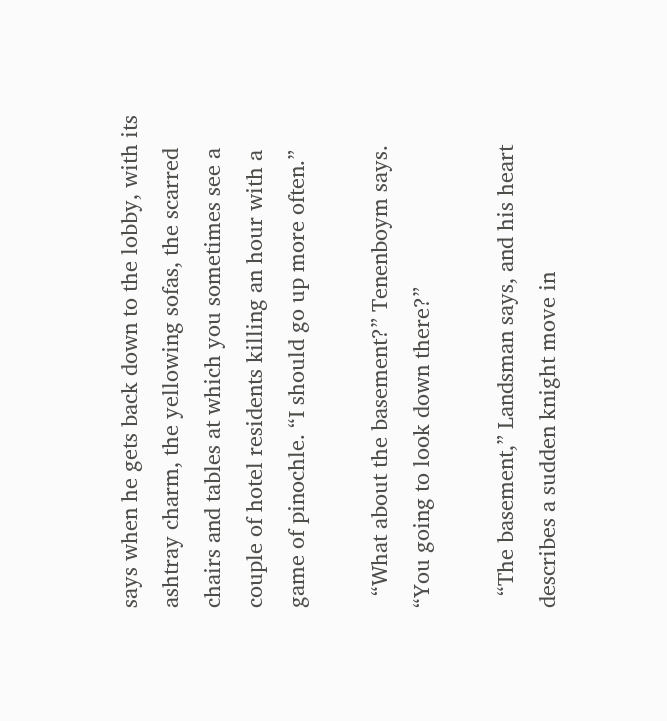says when he gets back down to the lobby, with its ashtray charm, the yellowing sofas, the scarred chairs and tables at which you sometimes see a couple of hotel residents killing an hour with a game of pinochle. “I should go up more often.”

  “What about the basement?” Tenenboym says. “You going to look down there?”

  “The basement,” Landsman says, and his heart describes a sudden knight move in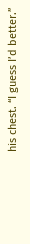his chest. “I guess I’d better.”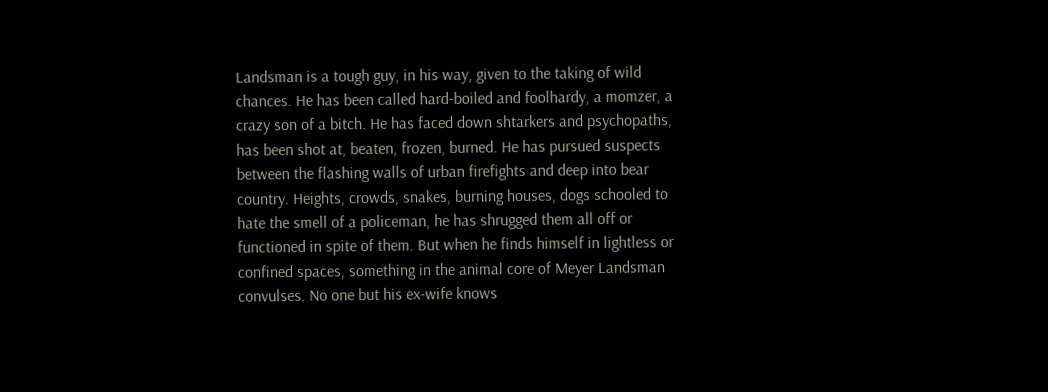Landsman is a tough guy, in his way, given to the taking of wild chances. He has been called hard-boiled and foolhardy, a momzer, a crazy son of a bitch. He has faced down shtarkers and psychopaths, has been shot at, beaten, frozen, burned. He has pursued suspects between the flashing walls of urban firefights and deep into bear country. Heights, crowds, snakes, burning houses, dogs schooled to hate the smell of a policeman, he has shrugged them all off or functioned in spite of them. But when he finds himself in lightless or confined spaces, something in the animal core of Meyer Landsman convulses. No one but his ex-wife knows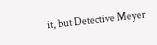it, but Detective Meyer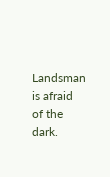Landsman is afraid of the dark.